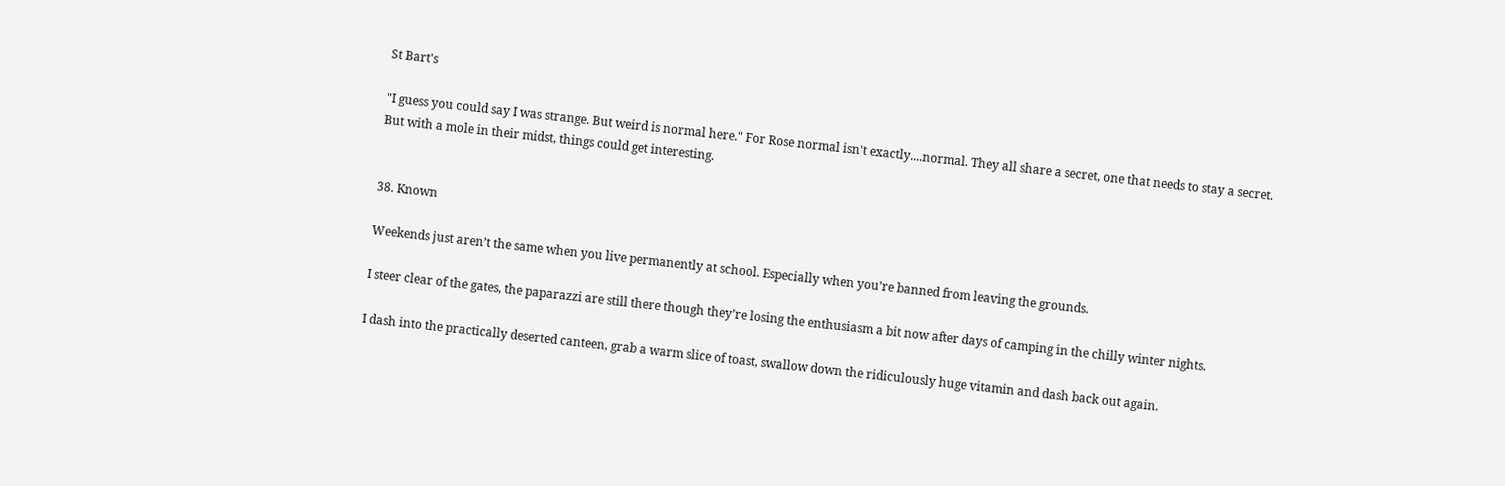St Bart's

"I guess you could say I was strange. But weird is normal here." For Rose normal isn't exactly....normal. They all share a secret, one that needs to stay a secret.
But with a mole in their midst, things could get interesting.


38. Known

Weekends just aren’t the same when you live permanently at school. Especially when you’re banned from leaving the grounds.

I steer clear of the gates, the paparazzi are still there though they’re losing the enthusiasm a bit now after days of camping in the chilly winter nights.

I dash into the practically deserted canteen, grab a warm slice of toast, swallow down the ridiculously huge vitamin and dash back out again.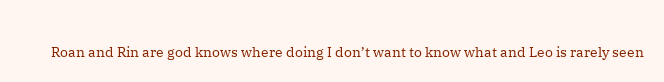Roan and Rin are god knows where doing I don’t want to know what and Leo is rarely seen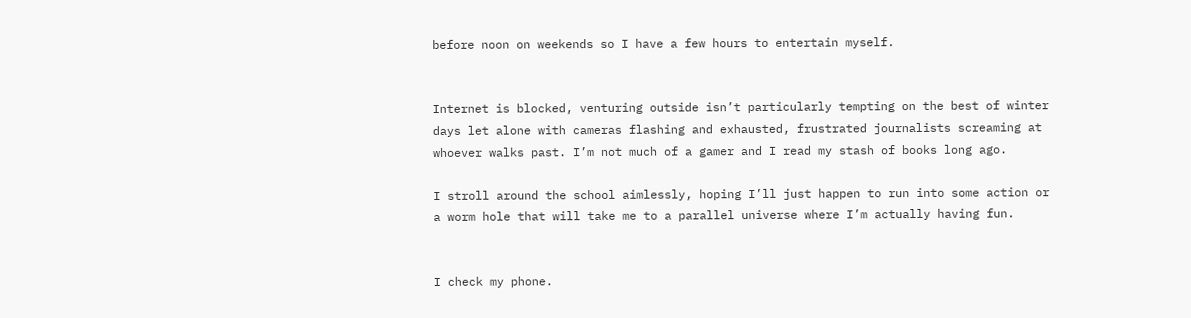before noon on weekends so I have a few hours to entertain myself.


Internet is blocked, venturing outside isn’t particularly tempting on the best of winter days let alone with cameras flashing and exhausted, frustrated journalists screaming at whoever walks past. I’m not much of a gamer and I read my stash of books long ago.

I stroll around the school aimlessly, hoping I’ll just happen to run into some action or a worm hole that will take me to a parallel universe where I’m actually having fun.


I check my phone.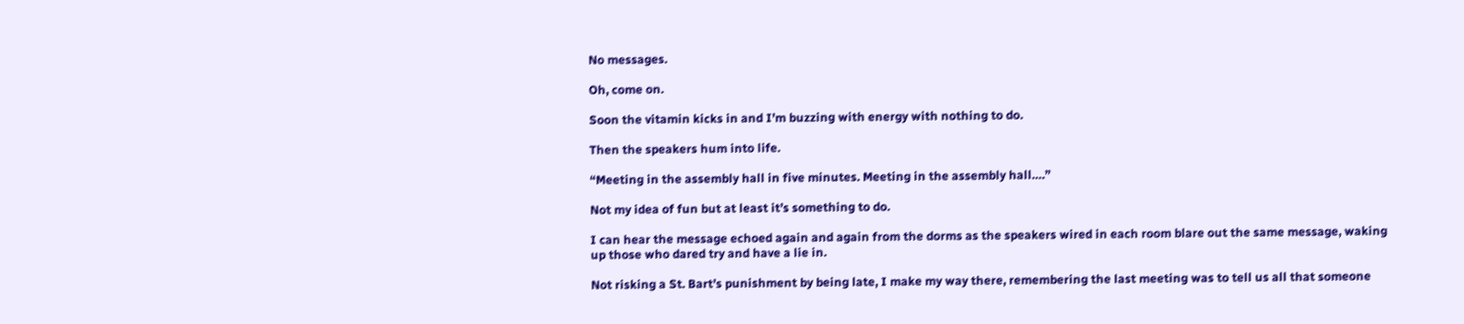No messages.

Oh, come on.

Soon the vitamin kicks in and I’m buzzing with energy with nothing to do.

Then the speakers hum into life.

“Meeting in the assembly hall in five minutes. Meeting in the assembly hall….”

Not my idea of fun but at least it’s something to do.

I can hear the message echoed again and again from the dorms as the speakers wired in each room blare out the same message, waking up those who dared try and have a lie in.

Not risking a St. Bart’s punishment by being late, I make my way there, remembering the last meeting was to tell us all that someone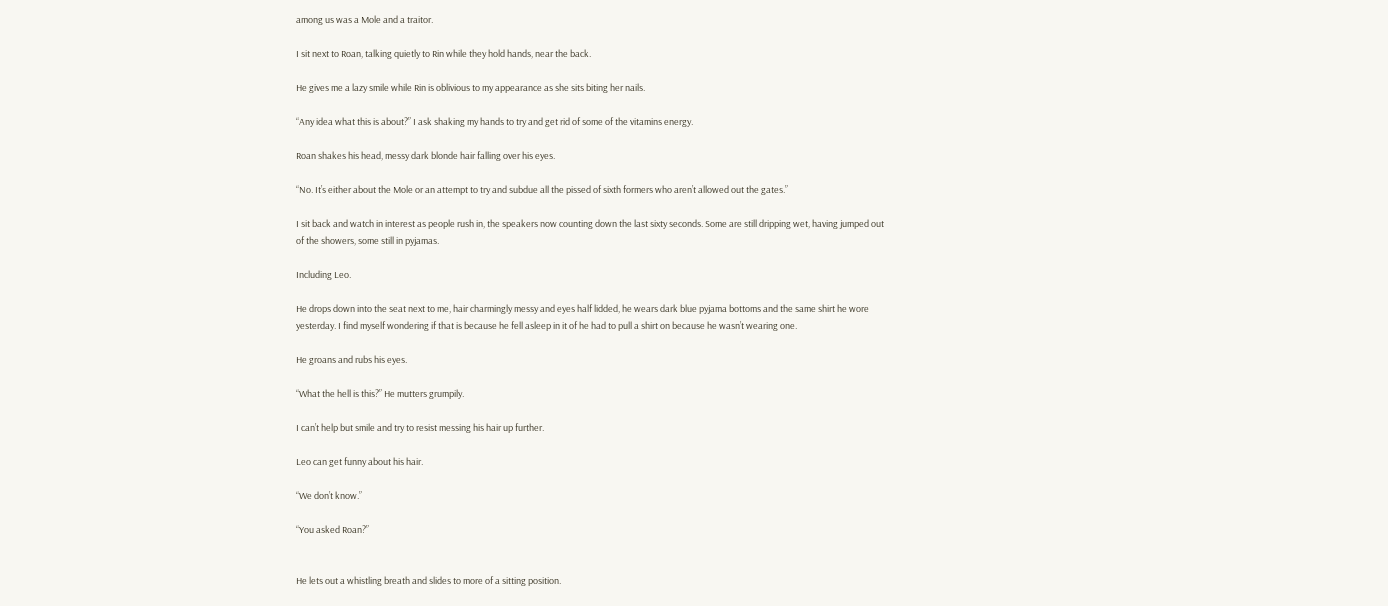among us was a Mole and a traitor.

I sit next to Roan, talking quietly to Rin while they hold hands, near the back.

He gives me a lazy smile while Rin is oblivious to my appearance as she sits biting her nails.

“Any idea what this is about?” I ask shaking my hands to try and get rid of some of the vitamins energy.

Roan shakes his head, messy dark blonde hair falling over his eyes.

“No. It’s either about the Mole or an attempt to try and subdue all the pissed of sixth formers who aren’t allowed out the gates.”

I sit back and watch in interest as people rush in, the speakers now counting down the last sixty seconds. Some are still dripping wet, having jumped out of the showers, some still in pyjamas.

Including Leo.

He drops down into the seat next to me, hair charmingly messy and eyes half lidded, he wears dark blue pyjama bottoms and the same shirt he wore yesterday. I find myself wondering if that is because he fell asleep in it of he had to pull a shirt on because he wasn’t wearing one.

He groans and rubs his eyes.

“What the hell is this?” He mutters grumpily.

I can’t help but smile and try to resist messing his hair up further.

Leo can get funny about his hair.

“We don’t know.”

“You asked Roan?”


He lets out a whistling breath and slides to more of a sitting position.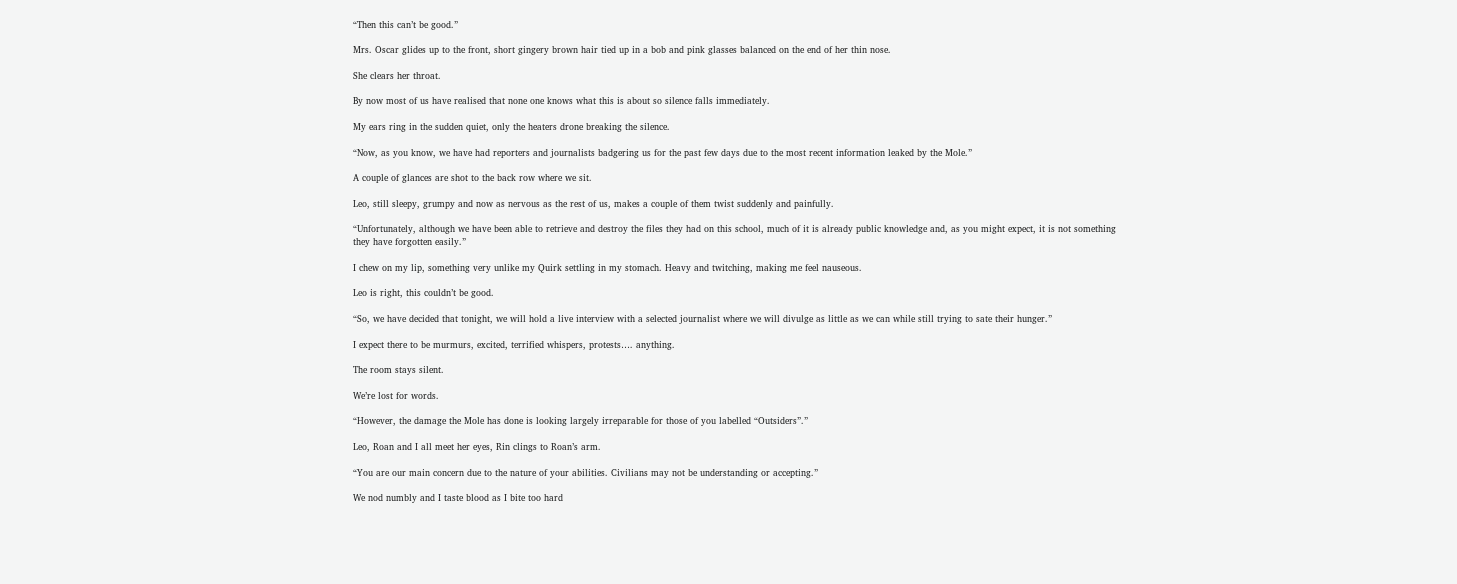“Then this can’t be good.”

Mrs. Oscar glides up to the front, short gingery brown hair tied up in a bob and pink glasses balanced on the end of her thin nose.

She clears her throat.

By now most of us have realised that none one knows what this is about so silence falls immediately.

My ears ring in the sudden quiet, only the heaters drone breaking the silence.

“Now, as you know, we have had reporters and journalists badgering us for the past few days due to the most recent information leaked by the Mole.”

A couple of glances are shot to the back row where we sit.

Leo, still sleepy, grumpy and now as nervous as the rest of us, makes a couple of them twist suddenly and painfully.

“Unfortunately, although we have been able to retrieve and destroy the files they had on this school, much of it is already public knowledge and, as you might expect, it is not something they have forgotten easily.”

I chew on my lip, something very unlike my Quirk settling in my stomach. Heavy and twitching, making me feel nauseous.

Leo is right, this couldn’t be good.

“So, we have decided that tonight, we will hold a live interview with a selected journalist where we will divulge as little as we can while still trying to sate their hunger.”

I expect there to be murmurs, excited, terrified whispers, protests…. anything.

The room stays silent.

We’re lost for words.

“However, the damage the Mole has done is looking largely irreparable for those of you labelled “Outsiders”.”

Leo, Roan and I all meet her eyes, Rin clings to Roan’s arm.

“You are our main concern due to the nature of your abilities. Civilians may not be understanding or accepting.”

We nod numbly and I taste blood as I bite too hard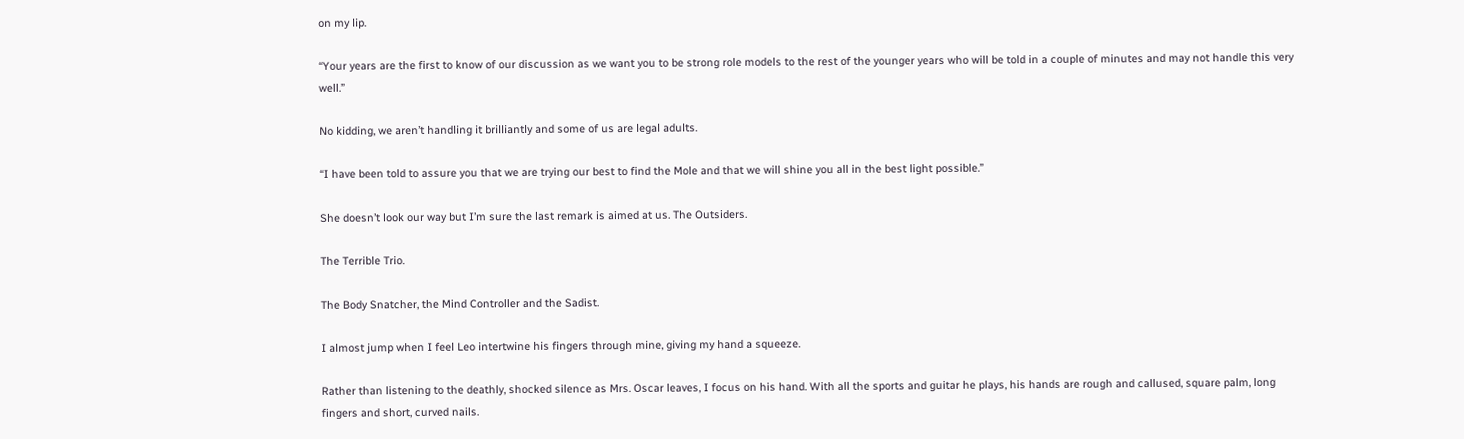on my lip.

“Your years are the first to know of our discussion as we want you to be strong role models to the rest of the younger years who will be told in a couple of minutes and may not handle this very well.”

No kidding, we aren’t handling it brilliantly and some of us are legal adults.

“I have been told to assure you that we are trying our best to find the Mole and that we will shine you all in the best light possible.”

She doesn’t look our way but I’m sure the last remark is aimed at us. The Outsiders.

The Terrible Trio.

The Body Snatcher, the Mind Controller and the Sadist.

I almost jump when I feel Leo intertwine his fingers through mine, giving my hand a squeeze.

Rather than listening to the deathly, shocked silence as Mrs. Oscar leaves, I focus on his hand. With all the sports and guitar he plays, his hands are rough and callused, square palm, long fingers and short, curved nails.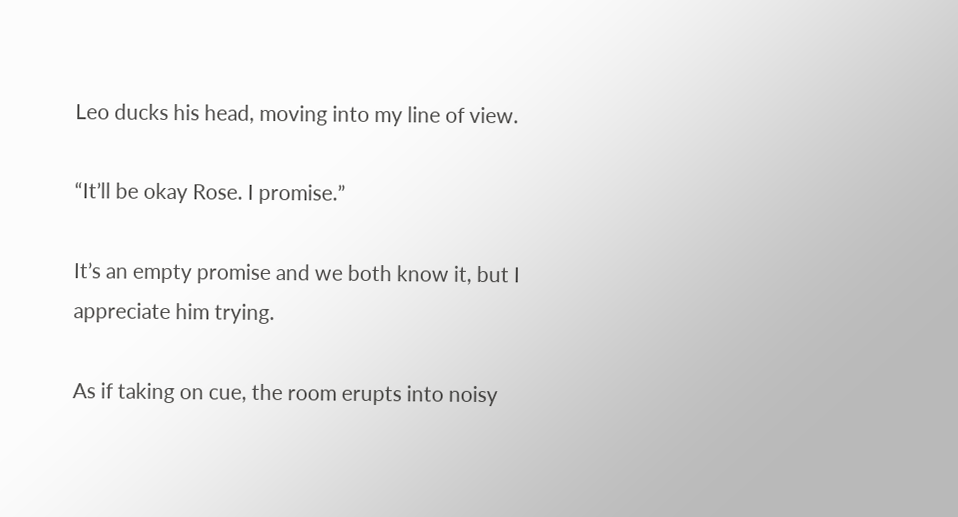Leo ducks his head, moving into my line of view.

“It’ll be okay Rose. I promise.”

It’s an empty promise and we both know it, but I appreciate him trying.

As if taking on cue, the room erupts into noisy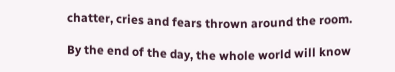chatter, cries and fears thrown around the room.

By the end of the day, the whole world will know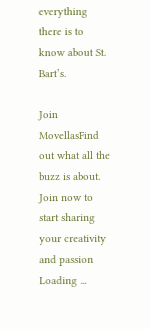everything there is to know about St. Bart’s.

Join MovellasFind out what all the buzz is about. Join now to start sharing your creativity and passion
Loading ...